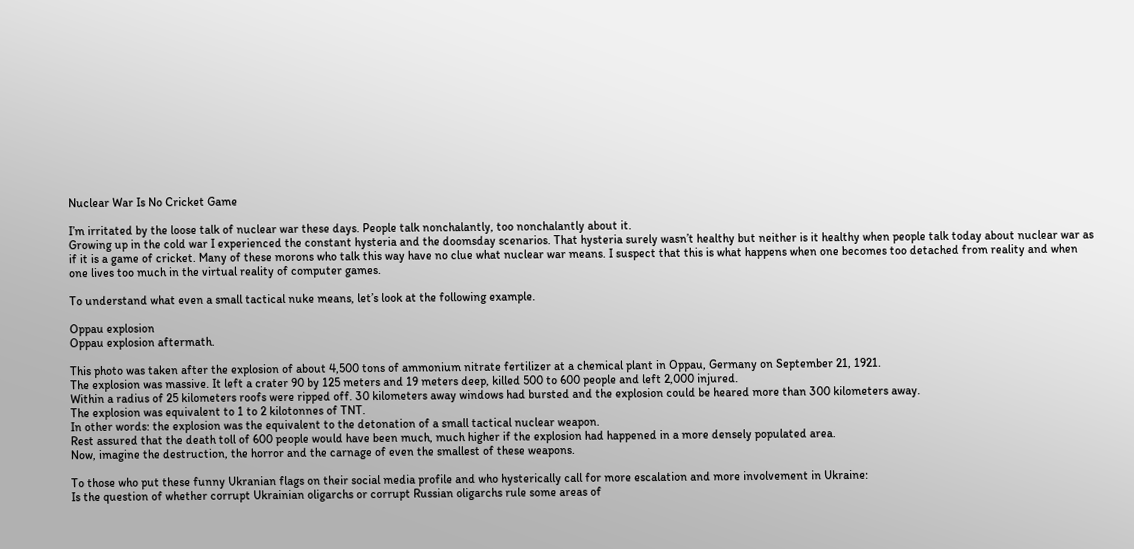Nuclear War Is No Cricket Game

I’m irritated by the loose talk of nuclear war these days. People talk nonchalantly, too nonchalantly about it.
Growing up in the cold war I experienced the constant hysteria and the doomsday scenarios. That hysteria surely wasn’t healthy but neither is it healthy when people talk today about nuclear war as if it is a game of cricket. Many of these morons who talk this way have no clue what nuclear war means. I suspect that this is what happens when one becomes too detached from reality and when one lives too much in the virtual reality of computer games.

To understand what even a small tactical nuke means, let’s look at the following example.

Oppau explosion
Oppau explosion aftermath.

This photo was taken after the explosion of about 4,500 tons of ammonium nitrate fertilizer at a chemical plant in Oppau, Germany on September 21, 1921.
The explosion was massive. It left a crater 90 by 125 meters and 19 meters deep, killed 500 to 600 people and left 2,000 injured.
Within a radius of 25 kilometers roofs were ripped off. 30 kilometers away windows had bursted and the explosion could be heared more than 300 kilometers away.
The explosion was equivalent to 1 to 2 kilotonnes of TNT.
In other words: the explosion was the equivalent to the detonation of a small tactical nuclear weapon.
Rest assured that the death toll of 600 people would have been much, much higher if the explosion had happened in a more densely populated area.
Now, imagine the destruction, the horror and the carnage of even the smallest of these weapons.

To those who put these funny Ukranian flags on their social media profile and who hysterically call for more escalation and more involvement in Ukraine:
Is the question of whether corrupt Ukrainian oligarchs or corrupt Russian oligarchs rule some areas of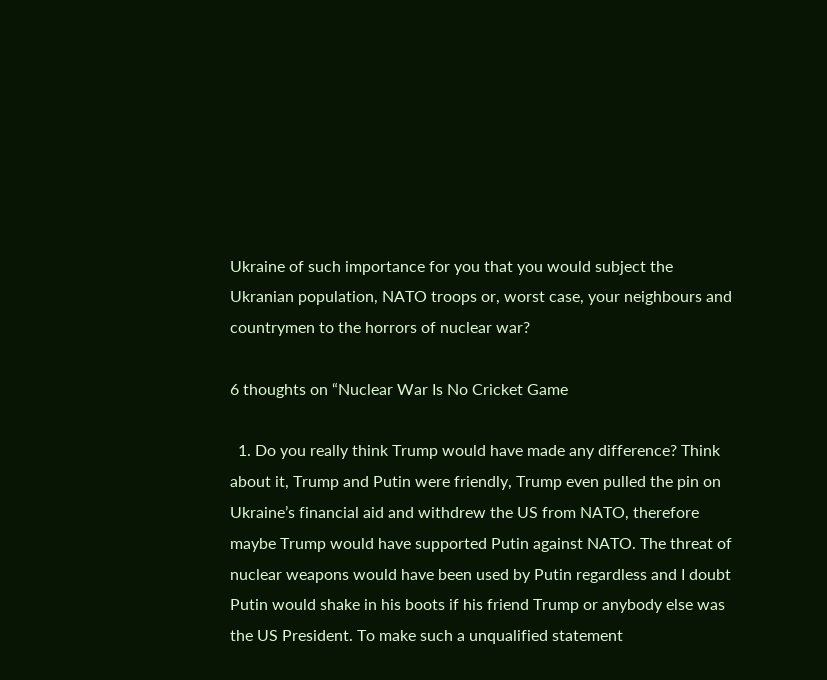Ukraine of such importance for you that you would subject the Ukranian population, NATO troops or, worst case, your neighbours and countrymen to the horrors of nuclear war?

6 thoughts on “Nuclear War Is No Cricket Game

  1. Do you really think Trump would have made any difference? Think about it, Trump and Putin were friendly, Trump even pulled the pin on Ukraine’s financial aid and withdrew the US from NATO, therefore maybe Trump would have supported Putin against NATO. The threat of nuclear weapons would have been used by Putin regardless and I doubt Putin would shake in his boots if his friend Trump or anybody else was the US President. To make such a unqualified statement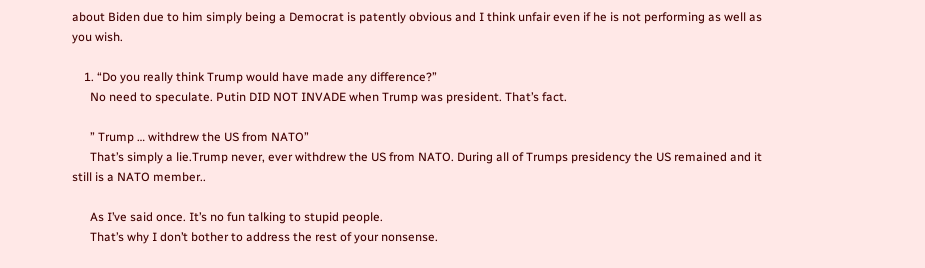about Biden due to him simply being a Democrat is patently obvious and I think unfair even if he is not performing as well as you wish.

    1. “Do you really think Trump would have made any difference?”
      No need to speculate. Putin DID NOT INVADE when Trump was president. That’s fact.

      ” Trump … withdrew the US from NATO”
      That’s simply a lie.Trump never, ever withdrew the US from NATO. During all of Trumps presidency the US remained and it still is a NATO member..

      As I’ve said once. It’s no fun talking to stupid people.
      That’s why I don’t bother to address the rest of your nonsense.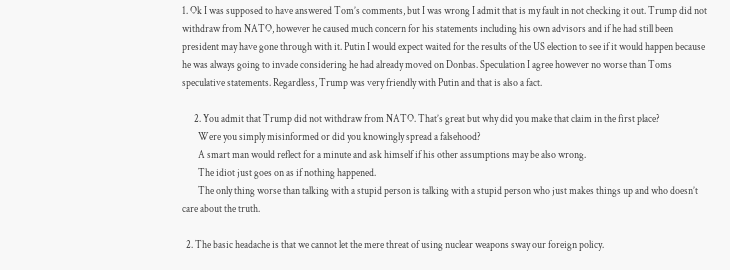1. Ok I was supposed to have answered Tom’s comments, but I was wrong I admit that is my fault in not checking it out. Trump did not withdraw from NATO, however he caused much concern for his statements including his own advisors and if he had still been president may have gone through with it. Putin I would expect waited for the results of the US election to see if it would happen because he was always going to invade considering he had already moved on Donbas. Speculation I agree however no worse than Toms speculative statements. Regardless, Trump was very friendly with Putin and that is also a fact.

      2. You admit that Trump did not withdraw from NATO. That’s great but why did you make that claim in the first place?
        Were you simply misinformed or did you knowingly spread a falsehood?
        A smart man would reflect for a minute and ask himself if his other assumptions may be also wrong.
        The idiot just goes on as if nothing happened.
        The only thing worse than talking with a stupid person is talking with a stupid person who just makes things up and who doesn’t care about the truth.

  2. The basic headache is that we cannot let the mere threat of using nuclear weapons sway our foreign policy.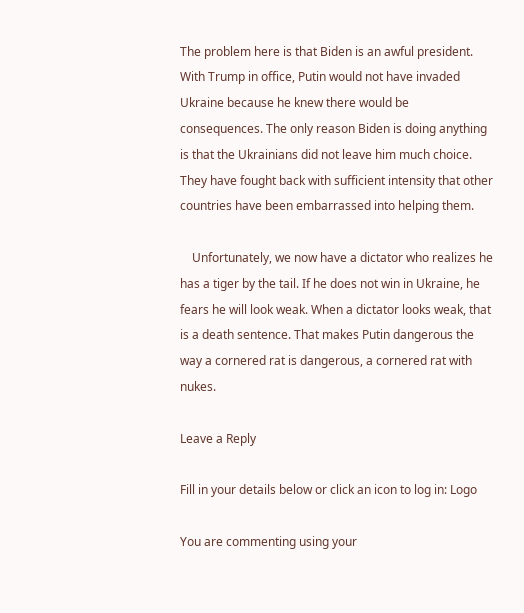The problem here is that Biden is an awful president. With Trump in office, Putin would not have invaded Ukraine because he knew there would be consequences. The only reason Biden is doing anything is that the Ukrainians did not leave him much choice. They have fought back with sufficient intensity that other countries have been embarrassed into helping them.

    Unfortunately, we now have a dictator who realizes he has a tiger by the tail. If he does not win in Ukraine, he fears he will look weak. When a dictator looks weak, that is a death sentence. That makes Putin dangerous the way a cornered rat is dangerous, a cornered rat with nukes.

Leave a Reply

Fill in your details below or click an icon to log in: Logo

You are commenting using your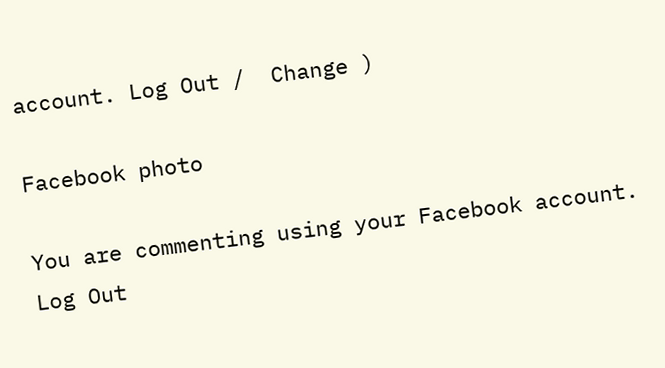account. Log Out /  Change )

Facebook photo

You are commenting using your Facebook account. Log Out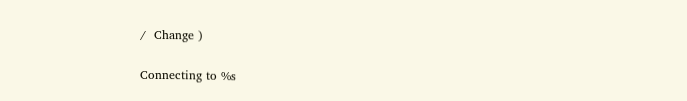/  Change )

Connecting to %s